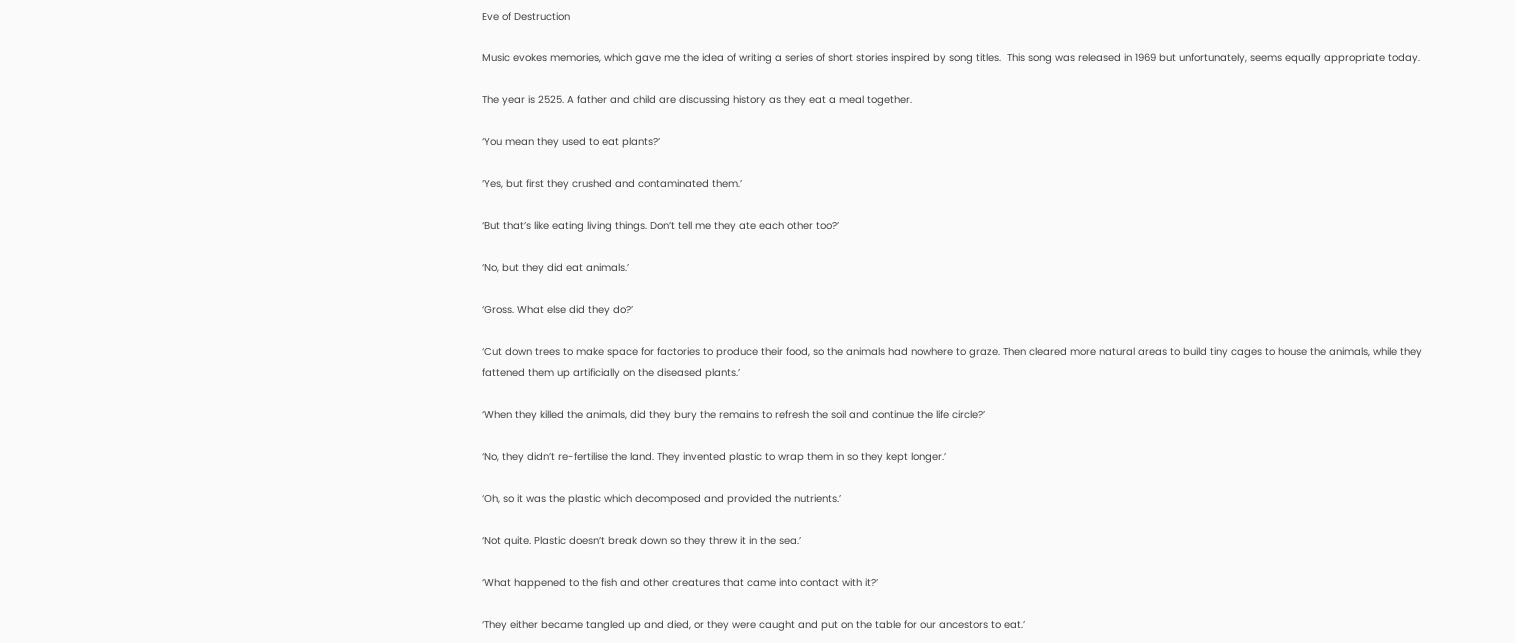Eve of Destruction

Music evokes memories, which gave me the idea of writing a series of short stories inspired by song titles.  This song was released in 1969 but unfortunately, seems equally appropriate today.

The year is 2525. A father and child are discussing history as they eat a meal together.

‘You mean they used to eat plants?’

‘Yes, but first they crushed and contaminated them.’

‘But that’s like eating living things. Don’t tell me they ate each other too?’

‘No, but they did eat animals.’

‘Gross. What else did they do?’

‘Cut down trees to make space for factories to produce their food, so the animals had nowhere to graze. Then cleared more natural areas to build tiny cages to house the animals, while they fattened them up artificially on the diseased plants.’

‘When they killed the animals, did they bury the remains to refresh the soil and continue the life circle?’

‘No, they didn’t re-fertilise the land. They invented plastic to wrap them in so they kept longer.’

‘Oh, so it was the plastic which decomposed and provided the nutrients.’

‘Not quite. Plastic doesn’t break down so they threw it in the sea.’

‘What happened to the fish and other creatures that came into contact with it?’

‘They either became tangled up and died, or they were caught and put on the table for our ancestors to eat.’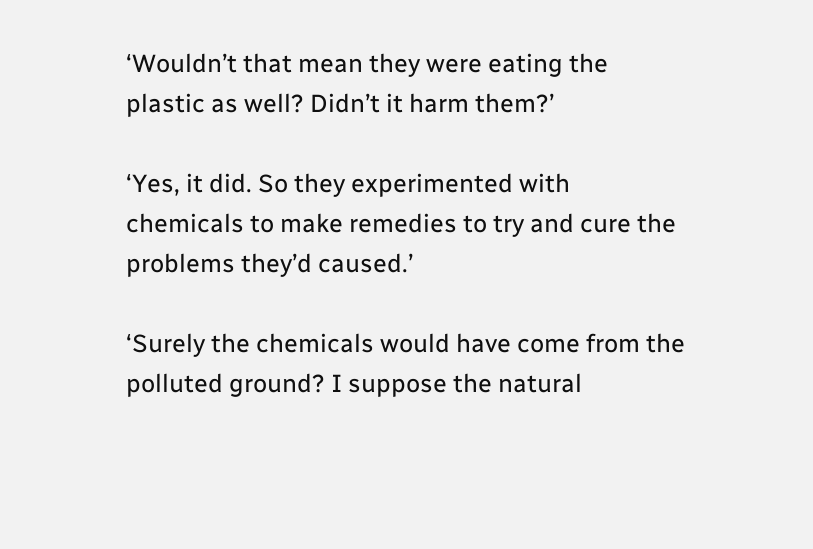‘Wouldn’t that mean they were eating the plastic as well? Didn’t it harm them?’

‘Yes, it did. So they experimented with chemicals to make remedies to try and cure the problems they’d caused.’

‘Surely the chemicals would have come from the polluted ground? I suppose the natural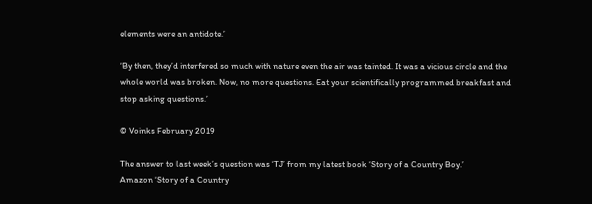elements were an antidote.’

‘By then, they’d interfered so much with nature even the air was tainted. It was a vicious circle and the whole world was broken. Now, no more questions. Eat your scientifically programmed breakfast and stop asking questions.’

© Voinks February 2019

The answer to last week’s question was ‘TJ’ from my latest book ‘Story of a Country Boy.’
Amazon ‘Story of a Country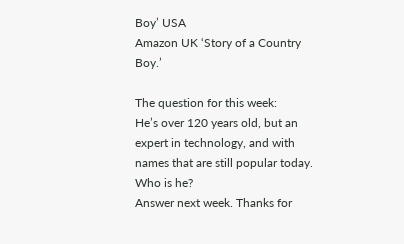Boy’ USA
Amazon UK ‘Story of a Country Boy.’

The question for this week:
He’s over 120 years old, but an expert in technology, and with names that are still popular today. Who is he?
Answer next week. Thanks for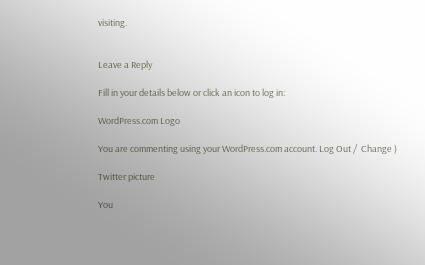visiting.


Leave a Reply

Fill in your details below or click an icon to log in:

WordPress.com Logo

You are commenting using your WordPress.com account. Log Out /  Change )

Twitter picture

You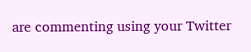are commenting using your Twitter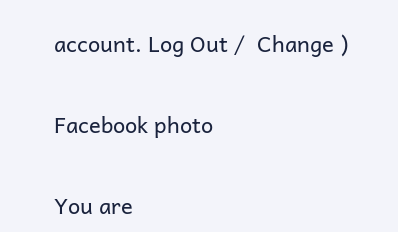account. Log Out /  Change )

Facebook photo

You are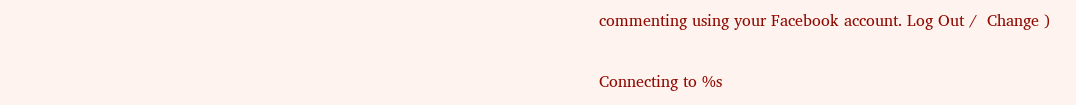commenting using your Facebook account. Log Out /  Change )

Connecting to %s